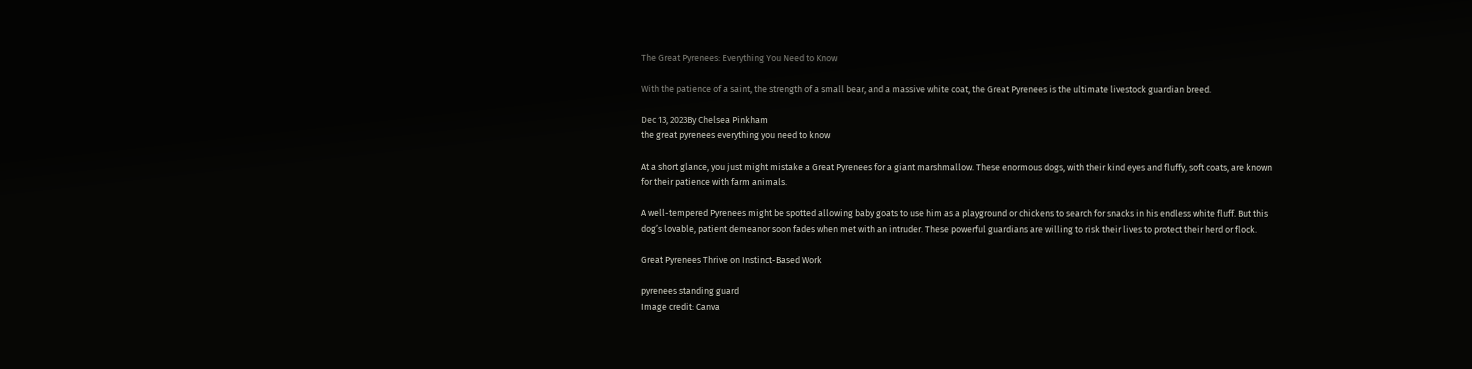The Great Pyrenees: Everything You Need to Know

With the patience of a saint, the strength of a small bear, and a massive white coat, the Great Pyrenees is the ultimate livestock guardian breed.

Dec 13, 2023By Chelsea Pinkham
the great pyrenees everything you need to know

At a short glance, you just might mistake a Great Pyrenees for a giant marshmallow. These enormous dogs, with their kind eyes and fluffy, soft coats, are known for their patience with farm animals.

A well-tempered Pyrenees might be spotted allowing baby goats to use him as a playground or chickens to search for snacks in his endless white fluff. But this dog’s lovable, patient demeanor soon fades when met with an intruder. These powerful guardians are willing to risk their lives to protect their herd or flock.

Great Pyrenees Thrive on Instinct-Based Work

pyrenees standing guard
Image credit: Canva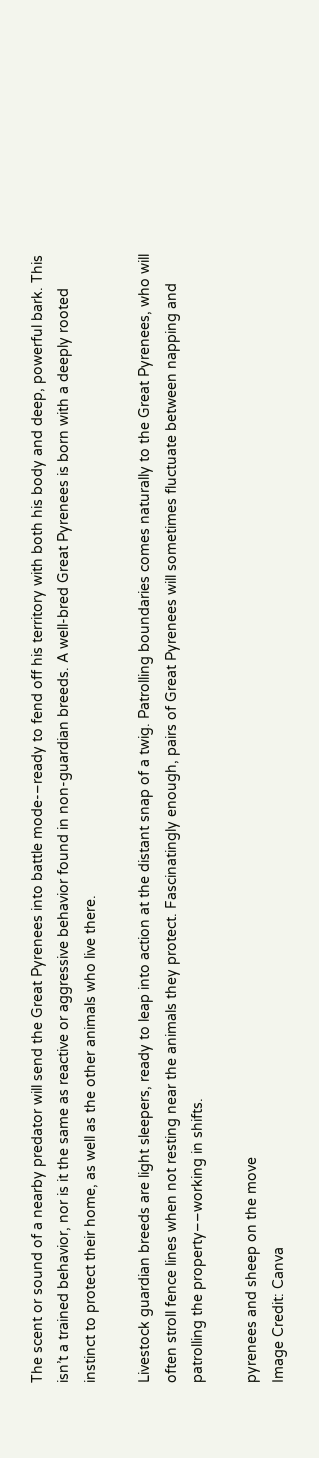The scent or sound of a nearby predator will send the Great Pyrenees into battle mode-–ready to fend off his territory with both his body and deep, powerful bark. This isn’t a trained behavior, nor is it the same as reactive or aggressive behavior found in non-guardian breeds. A well-bred Great Pyrenees is born with a deeply rooted instinct to protect their home, as well as the other animals who live there.

Livestock guardian breeds are light sleepers, ready to leap into action at the distant snap of a twig. Patrolling boundaries comes naturally to the Great Pyrenees, who will often stroll fence lines when not resting near the animals they protect. Fascinatingly enough, pairs of Great Pyrenees will sometimes fluctuate between napping and patrolling the property––working in shifts.

pyrenees and sheep on the move
Image Credit: Canva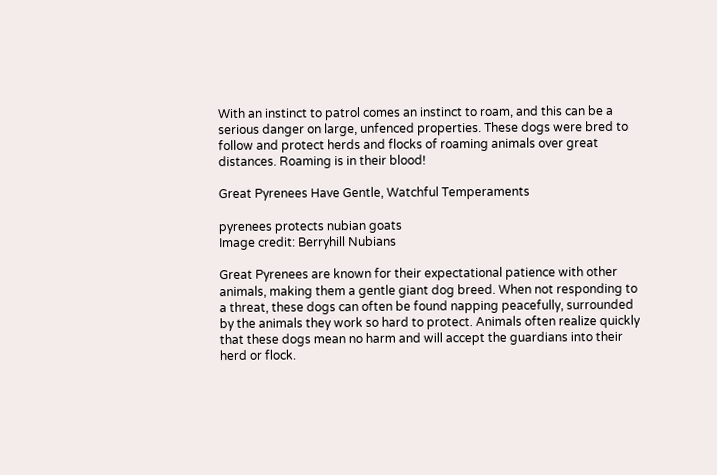With an instinct to patrol comes an instinct to roam, and this can be a serious danger on large, unfenced properties. These dogs were bred to follow and protect herds and flocks of roaming animals over great distances. Roaming is in their blood!

Great Pyrenees Have Gentle, Watchful Temperaments

pyrenees protects nubian goats
Image credit: Berryhill Nubians

Great Pyrenees are known for their expectational patience with other animals, making them a gentle giant dog breed. When not responding to a threat, these dogs can often be found napping peacefully, surrounded by the animals they work so hard to protect. Animals often realize quickly that these dogs mean no harm and will accept the guardians into their herd or flock.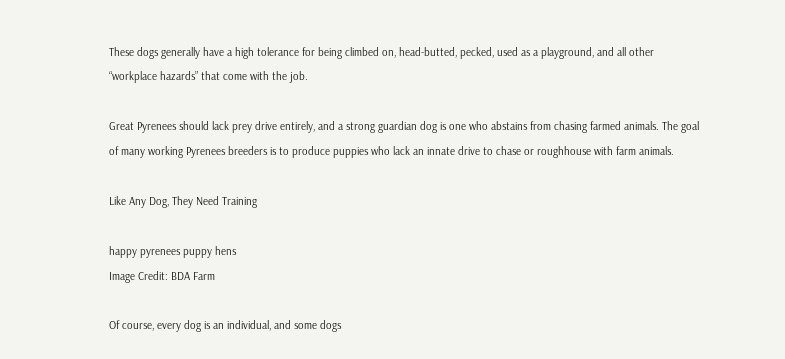These dogs generally have a high tolerance for being climbed on, head-butted, pecked, used as a playground, and all other “workplace hazards” that come with the job.

Great Pyrenees should lack prey drive entirely, and a strong guardian dog is one who abstains from chasing farmed animals. The goal of many working Pyrenees breeders is to produce puppies who lack an innate drive to chase or roughhouse with farm animals.

Like Any Dog, They Need Training

happy pyrenees puppy hens
Image Credit: BDA Farm

Of course, every dog is an individual, and some dogs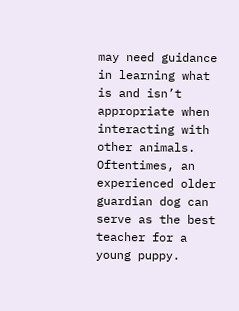may need guidance in learning what is and isn’t appropriate when interacting with other animals. Oftentimes, an experienced older guardian dog can serve as the best teacher for a young puppy.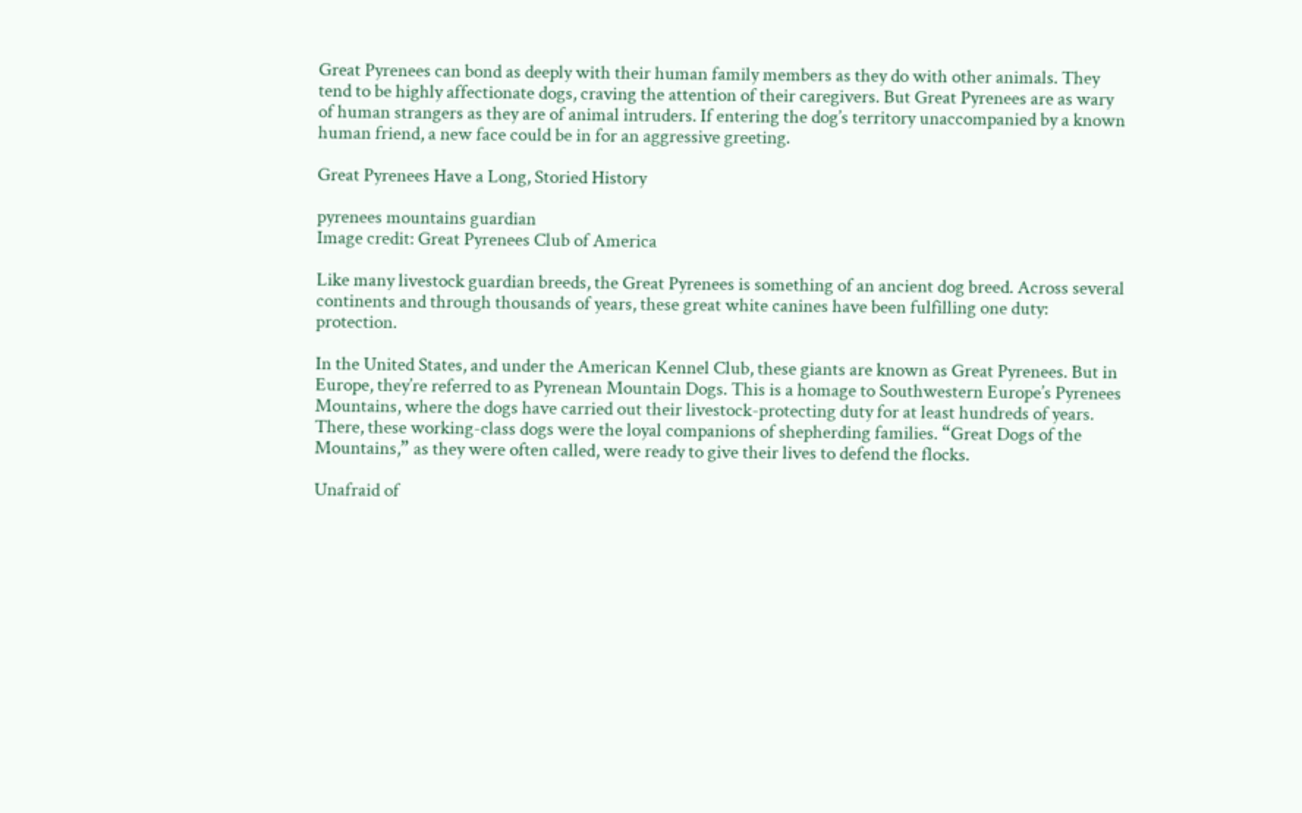Great Pyrenees can bond as deeply with their human family members as they do with other animals. They tend to be highly affectionate dogs, craving the attention of their caregivers. But Great Pyrenees are as wary of human strangers as they are of animal intruders. If entering the dog’s territory unaccompanied by a known human friend, a new face could be in for an aggressive greeting.

Great Pyrenees Have a Long, Storied History

pyrenees mountains guardian
Image credit: Great Pyrenees Club of America

Like many livestock guardian breeds, the Great Pyrenees is something of an ancient dog breed. Across several continents and through thousands of years, these great white canines have been fulfilling one duty: protection.

In the United States, and under the American Kennel Club, these giants are known as Great Pyrenees. But in Europe, they’re referred to as Pyrenean Mountain Dogs. This is a homage to Southwestern Europe’s Pyrenees Mountains, where the dogs have carried out their livestock-protecting duty for at least hundreds of years. There, these working-class dogs were the loyal companions of shepherding families. “Great Dogs of the Mountains,” as they were often called, were ready to give their lives to defend the flocks.

Unafraid of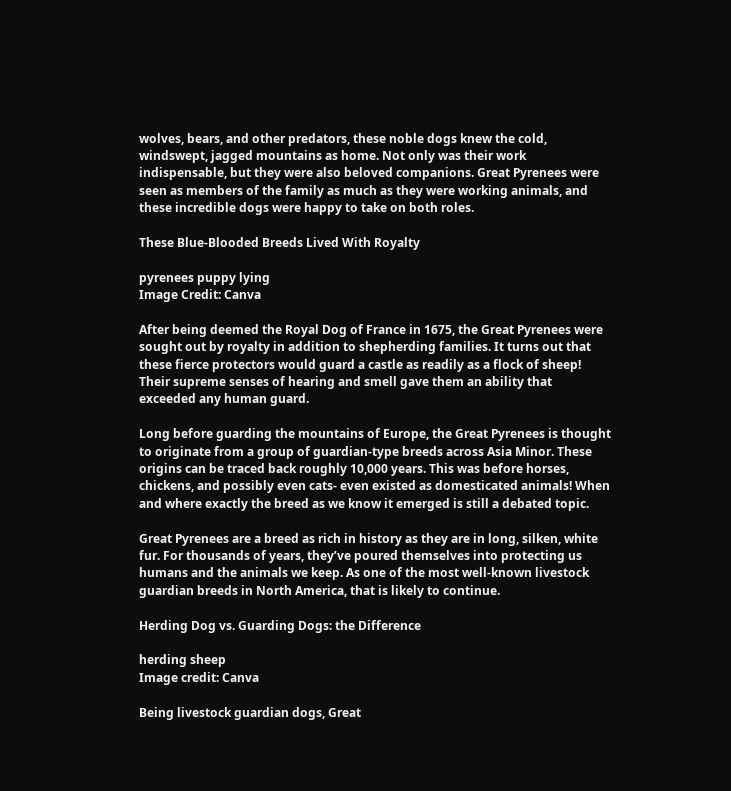wolves, bears, and other predators, these noble dogs knew the cold, windswept, jagged mountains as home. Not only was their work indispensable, but they were also beloved companions. Great Pyrenees were seen as members of the family as much as they were working animals, and these incredible dogs were happy to take on both roles.

These Blue-Blooded Breeds Lived With Royalty

pyrenees puppy lying
Image Credit: Canva

After being deemed the Royal Dog of France in 1675, the Great Pyrenees were sought out by royalty in addition to shepherding families. It turns out that these fierce protectors would guard a castle as readily as a flock of sheep! Their supreme senses of hearing and smell gave them an ability that exceeded any human guard.

Long before guarding the mountains of Europe, the Great Pyrenees is thought to originate from a group of guardian-type breeds across Asia Minor. These origins can be traced back roughly 10,000 years. This was before horses, chickens, and possibly even cats- even existed as domesticated animals! When and where exactly the breed as we know it emerged is still a debated topic.

Great Pyrenees are a breed as rich in history as they are in long, silken, white fur. For thousands of years, they’ve poured themselves into protecting us humans and the animals we keep. As one of the most well-known livestock guardian breeds in North America, that is likely to continue.

Herding Dog vs. Guarding Dogs: the Difference

herding sheep
Image credit: Canva

Being livestock guardian dogs, Great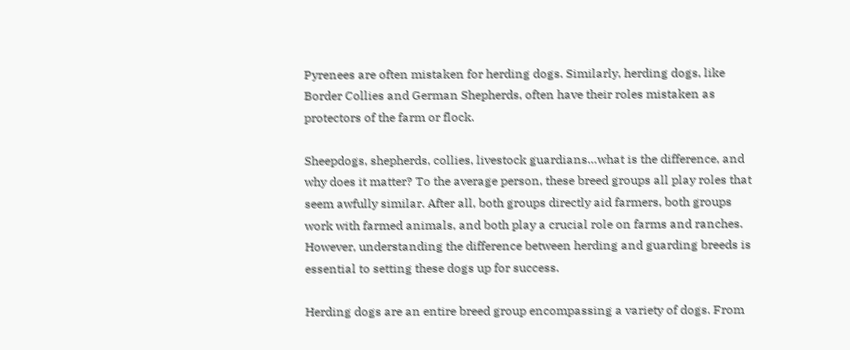Pyrenees are often mistaken for herding dogs. Similarly, herding dogs, like Border Collies and German Shepherds, often have their roles mistaken as protectors of the farm or flock.

Sheepdogs, shepherds, collies, livestock guardians…what is the difference, and why does it matter? To the average person, these breed groups all play roles that seem awfully similar. After all, both groups directly aid farmers, both groups work with farmed animals, and both play a crucial role on farms and ranches. However, understanding the difference between herding and guarding breeds is essential to setting these dogs up for success.

Herding dogs are an entire breed group encompassing a variety of dogs. From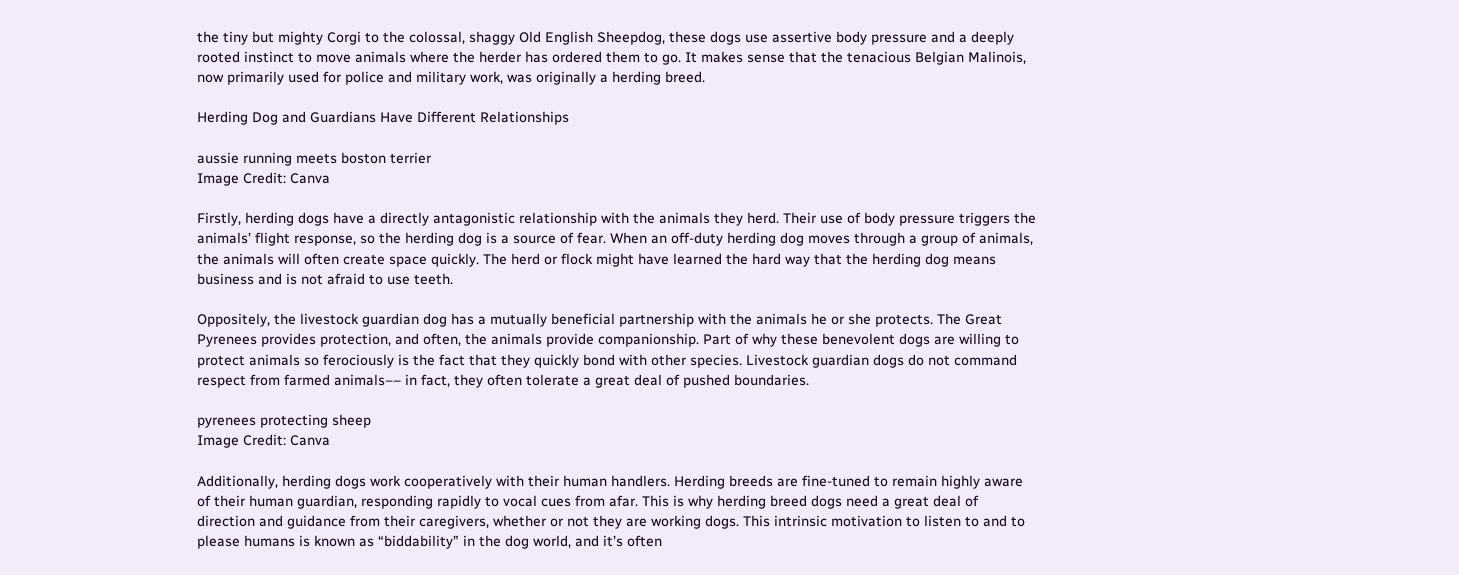the tiny but mighty Corgi to the colossal, shaggy Old English Sheepdog, these dogs use assertive body pressure and a deeply rooted instinct to move animals where the herder has ordered them to go. It makes sense that the tenacious Belgian Malinois, now primarily used for police and military work, was originally a herding breed.

Herding Dog and Guardians Have Different Relationships

aussie running meets boston terrier
Image Credit: Canva

Firstly, herding dogs have a directly antagonistic relationship with the animals they herd. Their use of body pressure triggers the animals’ flight response, so the herding dog is a source of fear. When an off-duty herding dog moves through a group of animals, the animals will often create space quickly. The herd or flock might have learned the hard way that the herding dog means business and is not afraid to use teeth.

Oppositely, the livestock guardian dog has a mutually beneficial partnership with the animals he or she protects. The Great Pyrenees provides protection, and often, the animals provide companionship. Part of why these benevolent dogs are willing to protect animals so ferociously is the fact that they quickly bond with other species. Livestock guardian dogs do not command respect from farmed animals–– in fact, they often tolerate a great deal of pushed boundaries.

pyrenees protecting sheep
Image Credit: Canva

Additionally, herding dogs work cooperatively with their human handlers. Herding breeds are fine-tuned to remain highly aware of their human guardian, responding rapidly to vocal cues from afar. This is why herding breed dogs need a great deal of direction and guidance from their caregivers, whether or not they are working dogs. This intrinsic motivation to listen to and to please humans is known as “biddability” in the dog world, and it’s often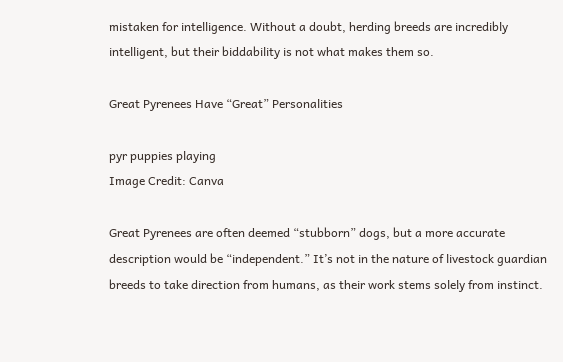mistaken for intelligence. Without a doubt, herding breeds are incredibly intelligent, but their biddability is not what makes them so.

Great Pyrenees Have “Great” Personalities

pyr puppies playing
Image Credit: Canva

Great Pyrenees are often deemed “stubborn” dogs, but a more accurate description would be “independent.” It’s not in the nature of livestock guardian breeds to take direction from humans, as their work stems solely from instinct.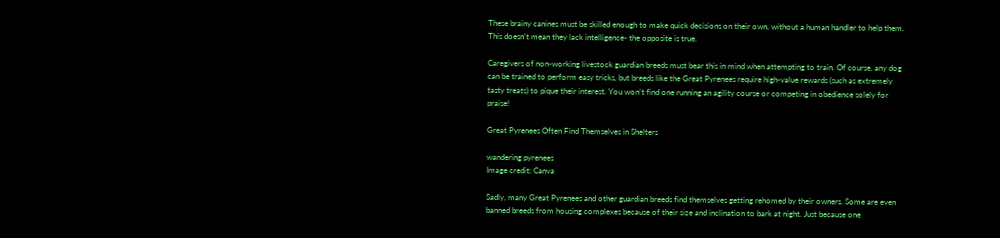These brainy canines must be skilled enough to make quick decisions on their own, without a human handler to help them. This doesn’t mean they lack intelligence- the opposite is true.

Caregivers of non-working livestock guardian breeds must bear this in mind when attempting to train. Of course, any dog can be trained to perform easy tricks, but breeds like the Great Pyrenees require high-value rewards (such as extremely tasty treats) to pique their interest. You won’t find one running an agility course or competing in obedience solely for praise!

Great Pyrenees Often Find Themselves in Shelters

wandering pyrenees
Image credit: Canva

Sadly, many Great Pyrenees and other guardian breeds find themselves getting rehomed by their owners. Some are even banned breeds from housing complexes because of their size and inclination to bark at night. Just because one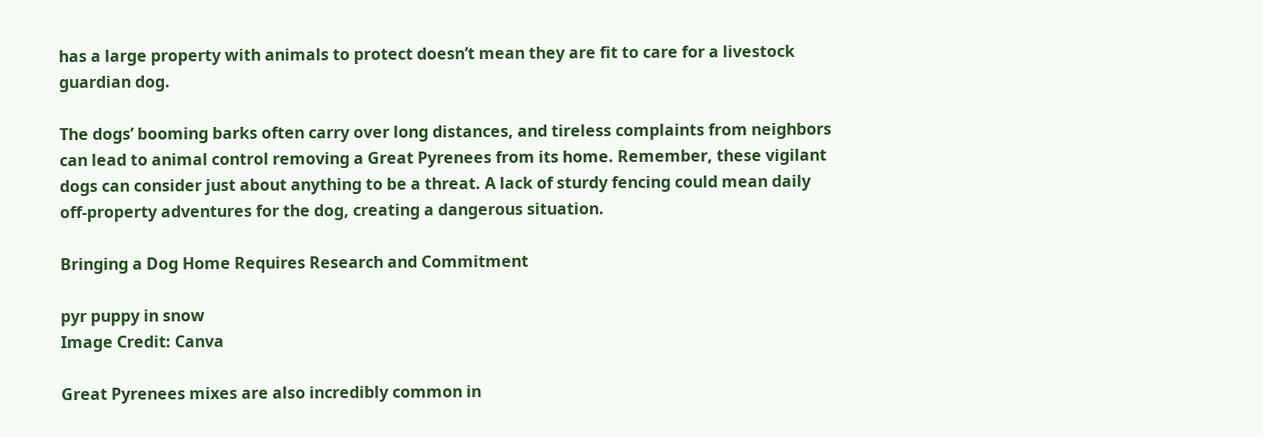has a large property with animals to protect doesn’t mean they are fit to care for a livestock guardian dog.

The dogs’ booming barks often carry over long distances, and tireless complaints from neighbors can lead to animal control removing a Great Pyrenees from its home. Remember, these vigilant dogs can consider just about anything to be a threat. A lack of sturdy fencing could mean daily off-property adventures for the dog, creating a dangerous situation.

Bringing a Dog Home Requires Research and Commitment

pyr puppy in snow
Image Credit: Canva

Great Pyrenees mixes are also incredibly common in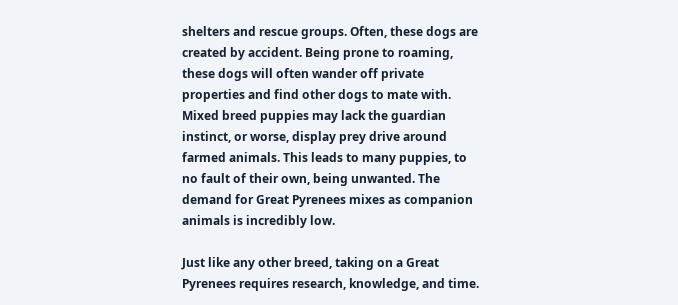shelters and rescue groups. Often, these dogs are created by accident. Being prone to roaming, these dogs will often wander off private properties and find other dogs to mate with. Mixed breed puppies may lack the guardian instinct, or worse, display prey drive around farmed animals. This leads to many puppies, to no fault of their own, being unwanted. The demand for Great Pyrenees mixes as companion animals is incredibly low.

Just like any other breed, taking on a Great Pyrenees requires research, knowledge, and time.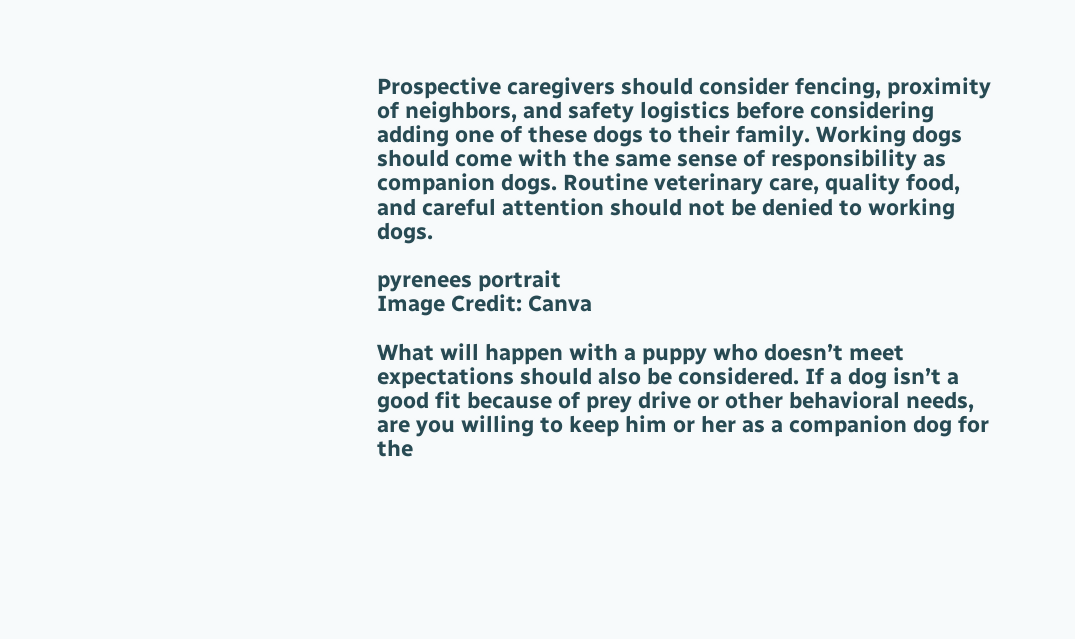Prospective caregivers should consider fencing, proximity of neighbors, and safety logistics before considering adding one of these dogs to their family. Working dogs should come with the same sense of responsibility as companion dogs. Routine veterinary care, quality food, and careful attention should not be denied to working dogs.

pyrenees portrait
Image Credit: Canva

What will happen with a puppy who doesn’t meet expectations should also be considered. If a dog isn’t a good fit because of prey drive or other behavioral needs, are you willing to keep him or her as a companion dog for the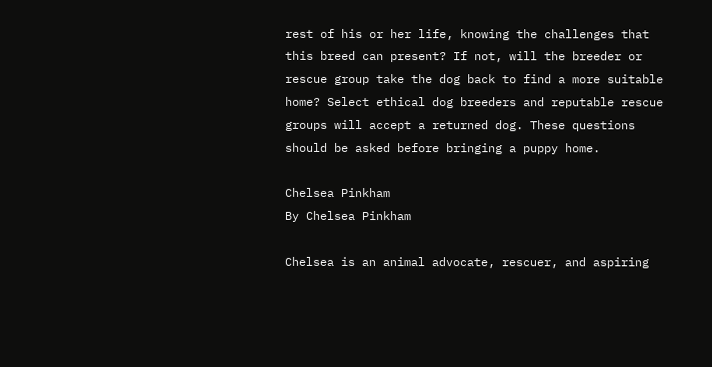rest of his or her life, knowing the challenges that this breed can present? If not, will the breeder or rescue group take the dog back to find a more suitable home? Select ethical dog breeders and reputable rescue groups will accept a returned dog. These questions should be asked before bringing a puppy home.

Chelsea Pinkham
By Chelsea Pinkham

Chelsea is an animal advocate, rescuer, and aspiring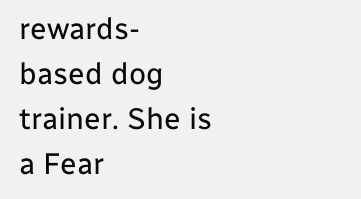rewards-based dog trainer. She is a Fear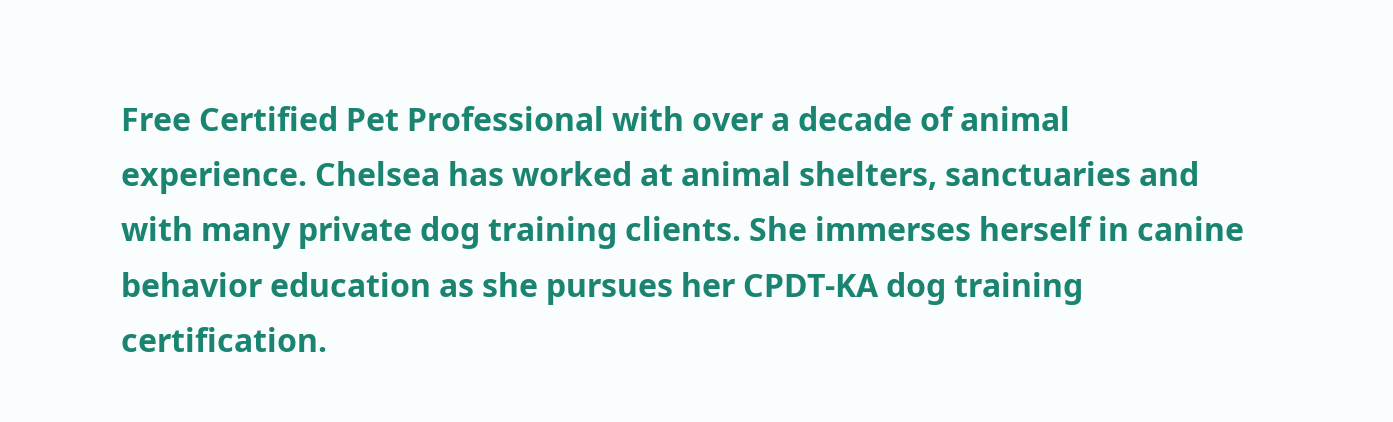Free Certified Pet Professional with over a decade of animal experience. Chelsea has worked at animal shelters, sanctuaries and with many private dog training clients. She immerses herself in canine behavior education as she pursues her CPDT-KA dog training certification.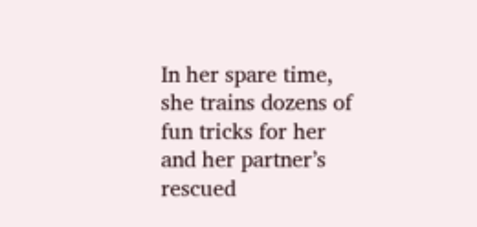In her spare time, she trains dozens of fun tricks for her and her partner’s rescued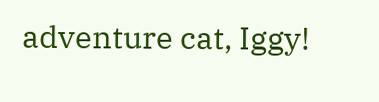adventure cat, Iggy!